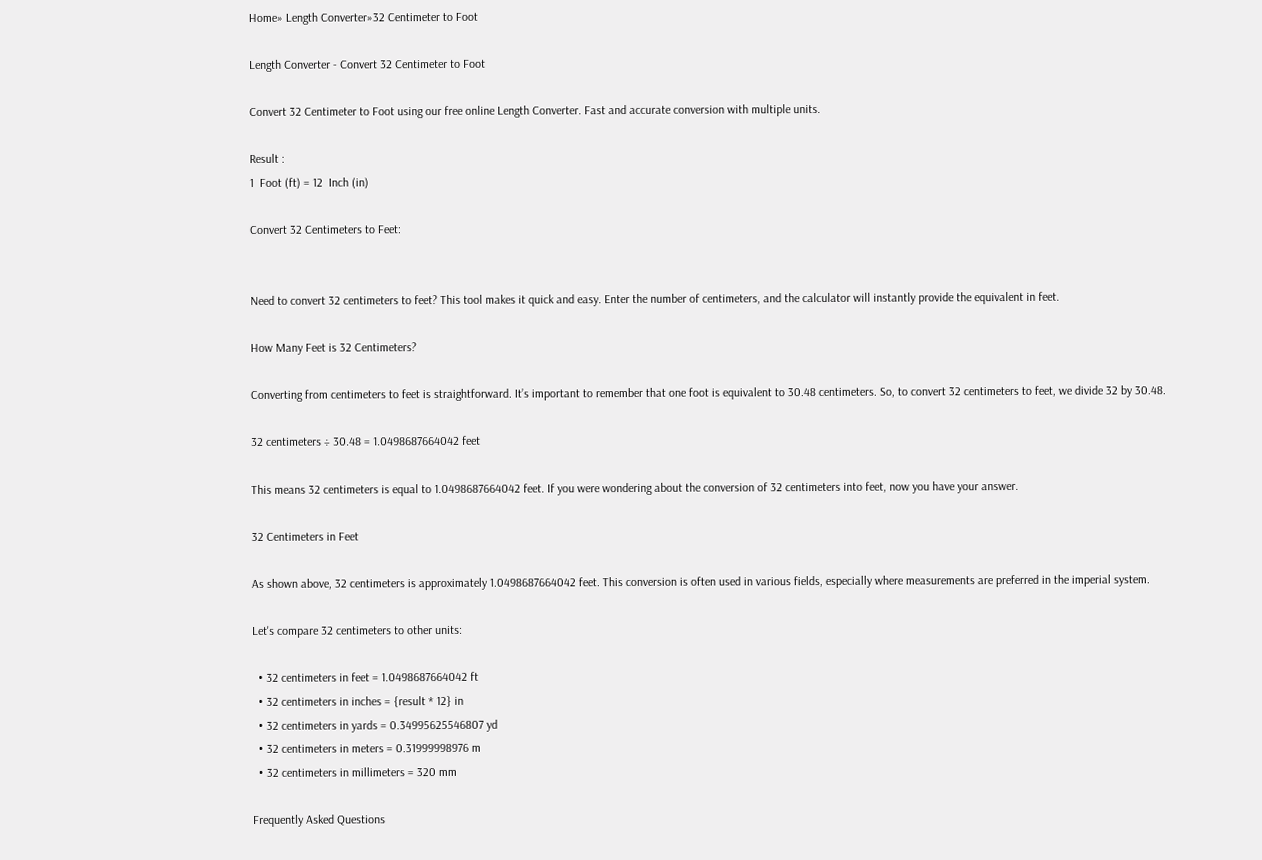Home» Length Converter»32 Centimeter to Foot

Length Converter - Convert 32 Centimeter to Foot

Convert 32 Centimeter to Foot using our free online Length Converter. Fast and accurate conversion with multiple units.

Result :
1  Foot (ft) = 12  Inch (in)

Convert 32 Centimeters to Feet:


Need to convert 32 centimeters to feet? This tool makes it quick and easy. Enter the number of centimeters, and the calculator will instantly provide the equivalent in feet.

How Many Feet is 32 Centimeters?

Converting from centimeters to feet is straightforward. It’s important to remember that one foot is equivalent to 30.48 centimeters. So, to convert 32 centimeters to feet, we divide 32 by 30.48.

32 centimeters ÷ 30.48 = 1.0498687664042 feet

This means 32 centimeters is equal to 1.0498687664042 feet. If you were wondering about the conversion of 32 centimeters into feet, now you have your answer.

32 Centimeters in Feet

As shown above, 32 centimeters is approximately 1.0498687664042 feet. This conversion is often used in various fields, especially where measurements are preferred in the imperial system.

Let's compare 32 centimeters to other units:

  • 32 centimeters in feet = 1.0498687664042 ft
  • 32 centimeters in inches = {result * 12} in
  • 32 centimeters in yards = 0.34995625546807 yd
  • 32 centimeters in meters = 0.31999998976 m
  • 32 centimeters in millimeters = 320 mm

Frequently Asked Questions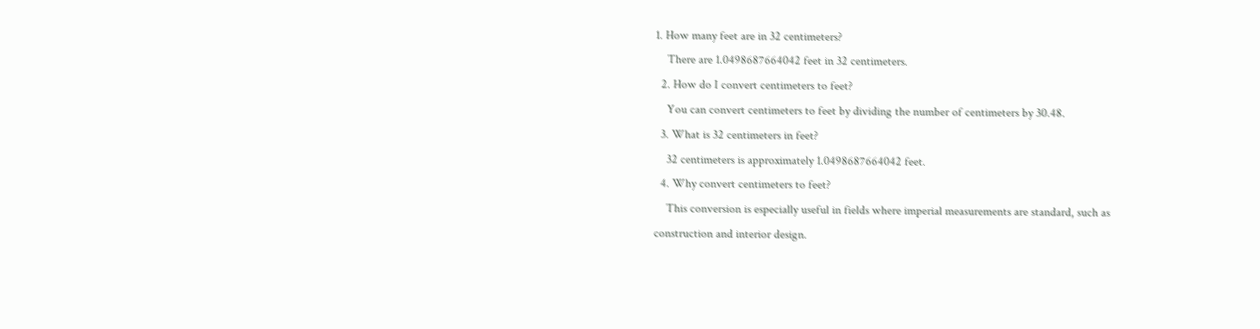1. How many feet are in 32 centimeters?
    There are 1.0498687664042 feet in 32 centimeters.
  2. How do I convert centimeters to feet?
    You can convert centimeters to feet by dividing the number of centimeters by 30.48.
  3. What is 32 centimeters in feet?
    32 centimeters is approximately 1.0498687664042 feet.
  4. Why convert centimeters to feet?
    This conversion is especially useful in fields where imperial measurements are standard, such as construction and interior design.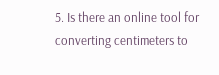5. Is there an online tool for converting centimeters to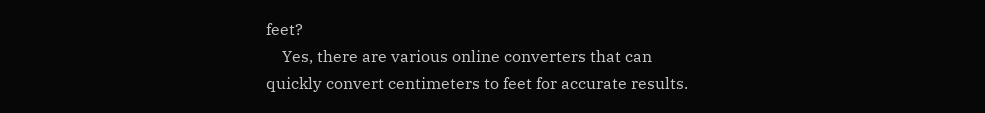feet?
    Yes, there are various online converters that can quickly convert centimeters to feet for accurate results.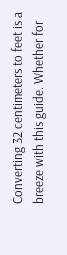Converting 32 centimeters to feet is a breeze with this guide. Whether for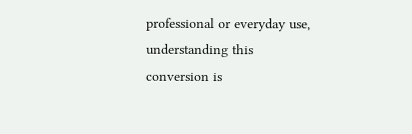professional or everyday use, understanding this conversion is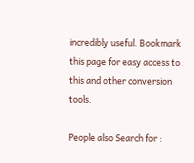incredibly useful. Bookmark this page for easy access to this and other conversion tools.

People also Search for :